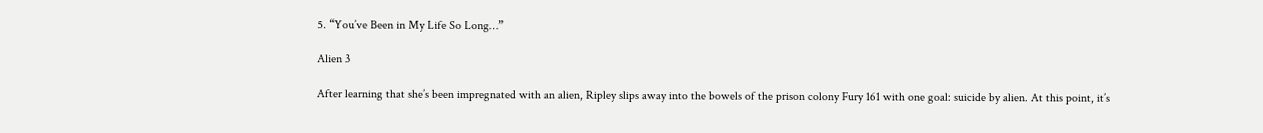5. “You’ve Been in My Life So Long…”

Alien 3

After learning that she’s been impregnated with an alien, Ripley slips away into the bowels of the prison colony Fury 161 with one goal: suicide by alien. At this point, it’s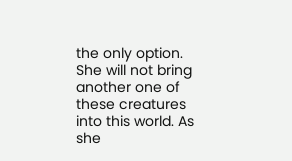the only option. She will not bring another one of these creatures into this world. As she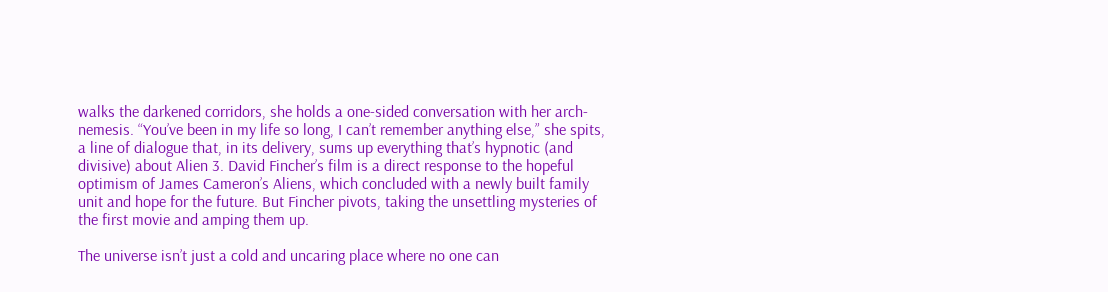walks the darkened corridors, she holds a one-sided conversation with her arch-nemesis. “You’ve been in my life so long, I can’t remember anything else,” she spits, a line of dialogue that, in its delivery, sums up everything that’s hypnotic (and divisive) about Alien 3. David Fincher’s film is a direct response to the hopeful optimism of James Cameron’s Aliens, which concluded with a newly built family unit and hope for the future. But Fincher pivots, taking the unsettling mysteries of the first movie and amping them up.

The universe isn’t just a cold and uncaring place where no one can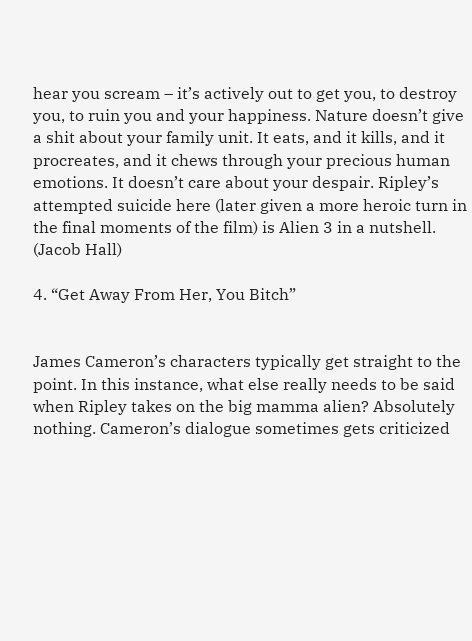hear you scream – it’s actively out to get you, to destroy you, to ruin you and your happiness. Nature doesn’t give a shit about your family unit. It eats, and it kills, and it procreates, and it chews through your precious human emotions. It doesn’t care about your despair. Ripley’s attempted suicide here (later given a more heroic turn in the final moments of the film) is Alien 3 in a nutshell. (Jacob Hall)

4. “Get Away From Her, You Bitch”


James Cameron’s characters typically get straight to the point. In this instance, what else really needs to be said when Ripley takes on the big mamma alien? Absolutely nothing. Cameron’s dialogue sometimes gets criticized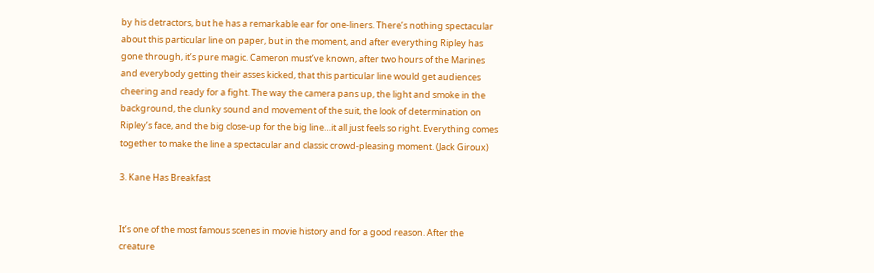by his detractors, but he has a remarkable ear for one-liners. There’s nothing spectacular about this particular line on paper, but in the moment, and after everything Ripley has gone through, it’s pure magic. Cameron must’ve known, after two hours of the Marines and everybody getting their asses kicked, that this particular line would get audiences cheering and ready for a fight. The way the camera pans up, the light and smoke in the background, the clunky sound and movement of the suit, the look of determination on Ripley’s face, and the big close-up for the big line…it all just feels so right. Everything comes together to make the line a spectacular and classic crowd-pleasing moment. (Jack Giroux)

3. Kane Has Breakfast


It’s one of the most famous scenes in movie history and for a good reason. After the creature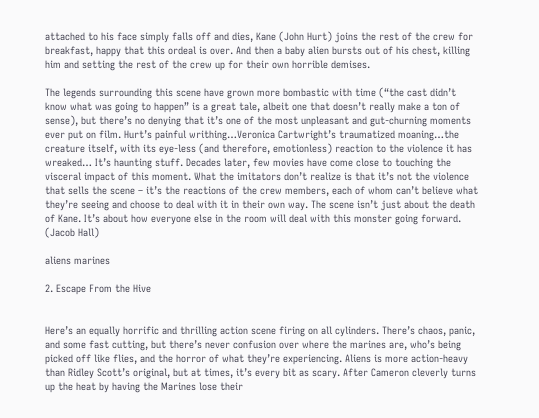attached to his face simply falls off and dies, Kane (John Hurt) joins the rest of the crew for breakfast, happy that this ordeal is over. And then a baby alien bursts out of his chest, killing him and setting the rest of the crew up for their own horrible demises.

The legends surrounding this scene have grown more bombastic with time (“the cast didn’t know what was going to happen” is a great tale, albeit one that doesn’t really make a ton of sense), but there’s no denying that it’s one of the most unpleasant and gut-churning moments ever put on film. Hurt’s painful writhing…Veronica Cartwright’s traumatized moaning…the creature itself, with its eye-less (and therefore, emotionless) reaction to the violence it has wreaked… It’s haunting stuff. Decades later, few movies have come close to touching the visceral impact of this moment. What the imitators don’t realize is that it’s not the violence that sells the scene – it’s the reactions of the crew members, each of whom can’t believe what they’re seeing and choose to deal with it in their own way. The scene isn’t just about the death of Kane. It’s about how everyone else in the room will deal with this monster going forward. (Jacob Hall)

aliens marines

2. Escape From the Hive


Here’s an equally horrific and thrilling action scene firing on all cylinders. There’s chaos, panic, and some fast cutting, but there’s never confusion over where the marines are, who’s being picked off like flies, and the horror of what they’re experiencing. Aliens is more action-heavy than Ridley Scott’s original, but at times, it’s every bit as scary. After Cameron cleverly turns up the heat by having the Marines lose their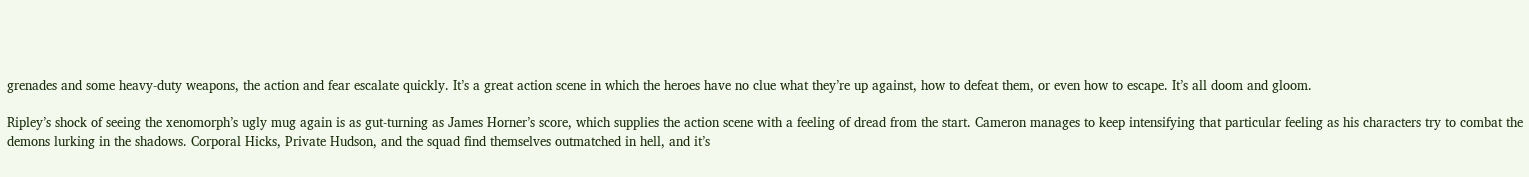grenades and some heavy-duty weapons, the action and fear escalate quickly. It’s a great action scene in which the heroes have no clue what they’re up against, how to defeat them, or even how to escape. It’s all doom and gloom.

Ripley’s shock of seeing the xenomorph’s ugly mug again is as gut-turning as James Horner’s score, which supplies the action scene with a feeling of dread from the start. Cameron manages to keep intensifying that particular feeling as his characters try to combat the demons lurking in the shadows. Corporal Hicks, Private Hudson, and the squad find themselves outmatched in hell, and it’s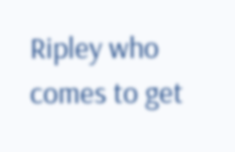Ripley who comes to get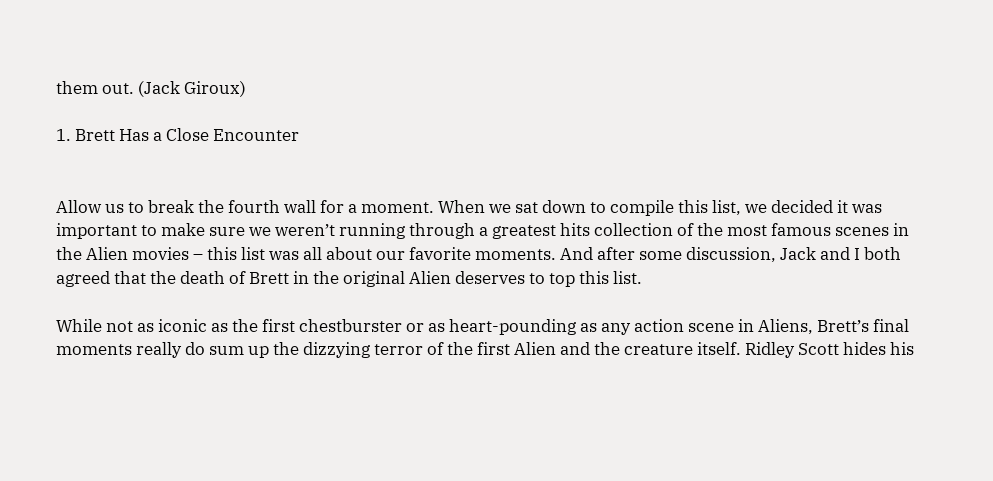them out. (Jack Giroux)

1. Brett Has a Close Encounter


Allow us to break the fourth wall for a moment. When we sat down to compile this list, we decided it was important to make sure we weren’t running through a greatest hits collection of the most famous scenes in the Alien movies – this list was all about our favorite moments. And after some discussion, Jack and I both agreed that the death of Brett in the original Alien deserves to top this list.

While not as iconic as the first chestburster or as heart-pounding as any action scene in Aliens, Brett’s final moments really do sum up the dizzying terror of the first Alien and the creature itself. Ridley Scott hides his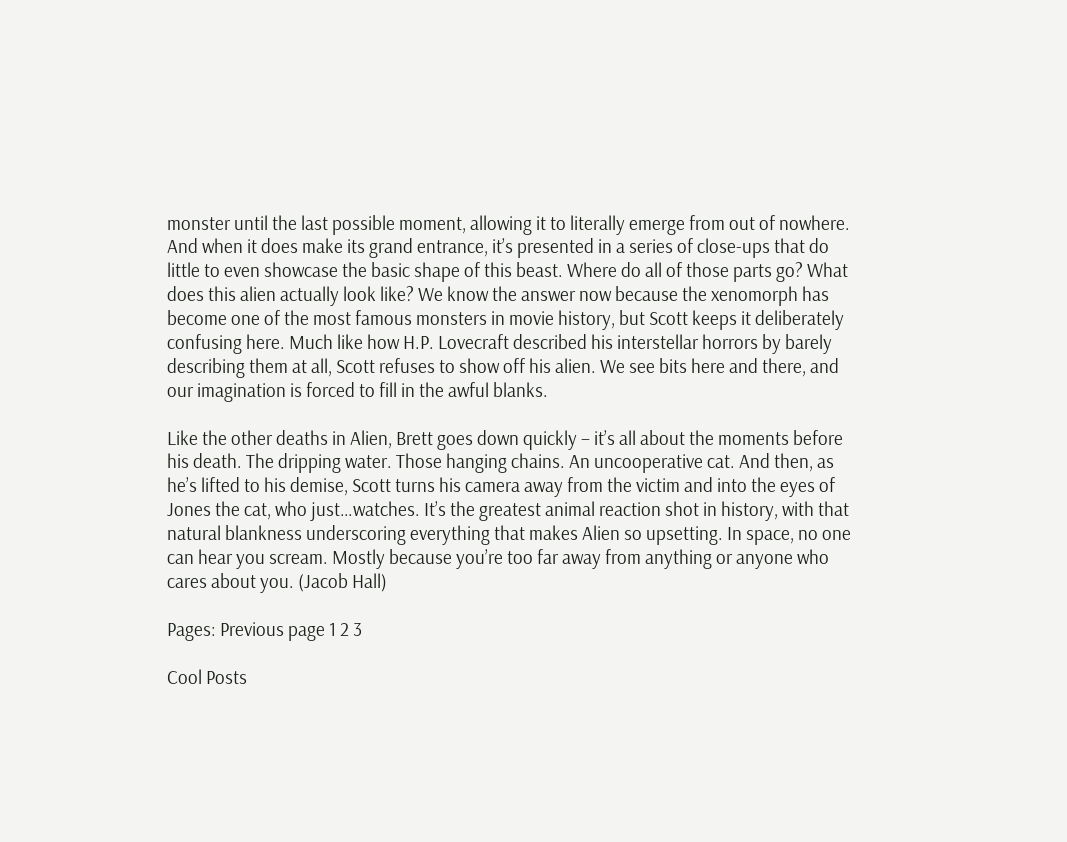monster until the last possible moment, allowing it to literally emerge from out of nowhere. And when it does make its grand entrance, it’s presented in a series of close-ups that do little to even showcase the basic shape of this beast. Where do all of those parts go? What does this alien actually look like? We know the answer now because the xenomorph has become one of the most famous monsters in movie history, but Scott keeps it deliberately confusing here. Much like how H.P. Lovecraft described his interstellar horrors by barely describing them at all, Scott refuses to show off his alien. We see bits here and there, and our imagination is forced to fill in the awful blanks.

Like the other deaths in Alien, Brett goes down quickly – it’s all about the moments before his death. The dripping water. Those hanging chains. An uncooperative cat. And then, as he’s lifted to his demise, Scott turns his camera away from the victim and into the eyes of Jones the cat, who just…watches. It’s the greatest animal reaction shot in history, with that natural blankness underscoring everything that makes Alien so upsetting. In space, no one can hear you scream. Mostly because you’re too far away from anything or anyone who cares about you. (Jacob Hall)

Pages: Previous page 1 2 3

Cool Posts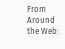From Around the Web: